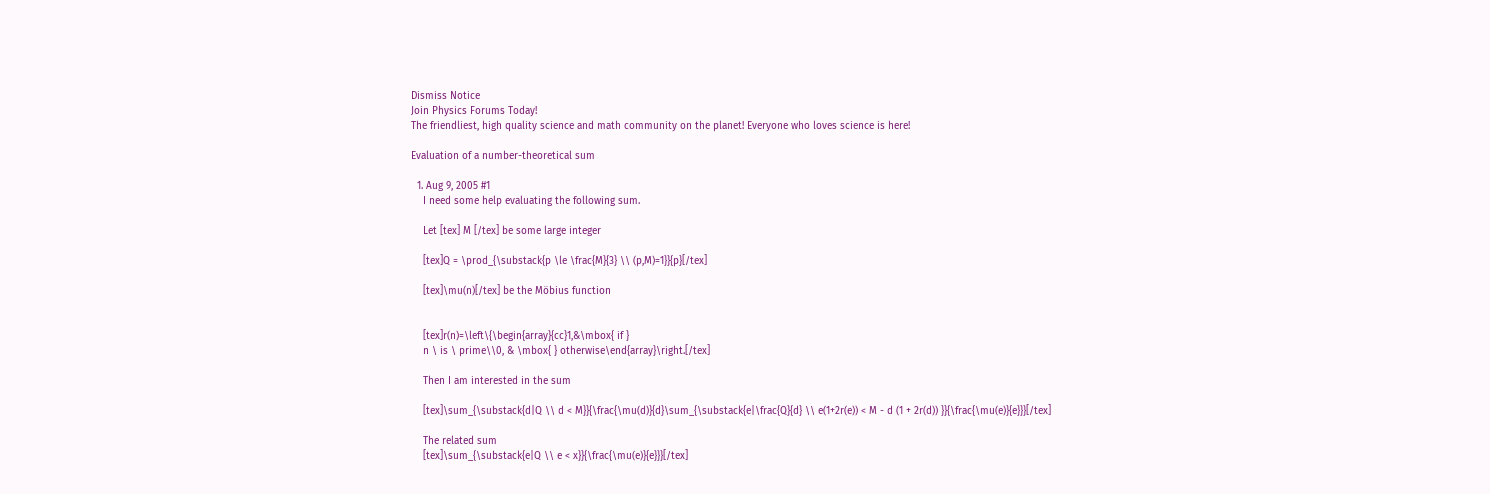Dismiss Notice
Join Physics Forums Today!
The friendliest, high quality science and math community on the planet! Everyone who loves science is here!

Evaluation of a number-theoretical sum

  1. Aug 9, 2005 #1
    I need some help evaluating the following sum.

    Let [tex] M [/tex] be some large integer

    [tex]Q = \prod_{\substack{p \le \frac{M}{3} \\ (p,M)=1}}{p}[/tex]

    [tex]\mu(n)[/tex] be the Möbius function


    [tex]r(n)=\left\{\begin{array}{cc}1,&\mbox{ if }
    n \ is \ prime\\0, & \mbox{ } otherwise\end{array}\right.[/tex]

    Then I am interested in the sum

    [tex]\sum_{\substack{d|Q \\ d < M}}{\frac{\mu(d)}{d}\sum_{\substack{e|\frac{Q}{d} \\ e(1+2r(e)) < M - d (1 + 2r(d)) }}{\frac{\mu(e)}{e}}}[/tex]

    The related sum
    [tex]\sum_{\substack{e|Q \\ e < x}}{\frac{\mu(e)}{e}}}[/tex]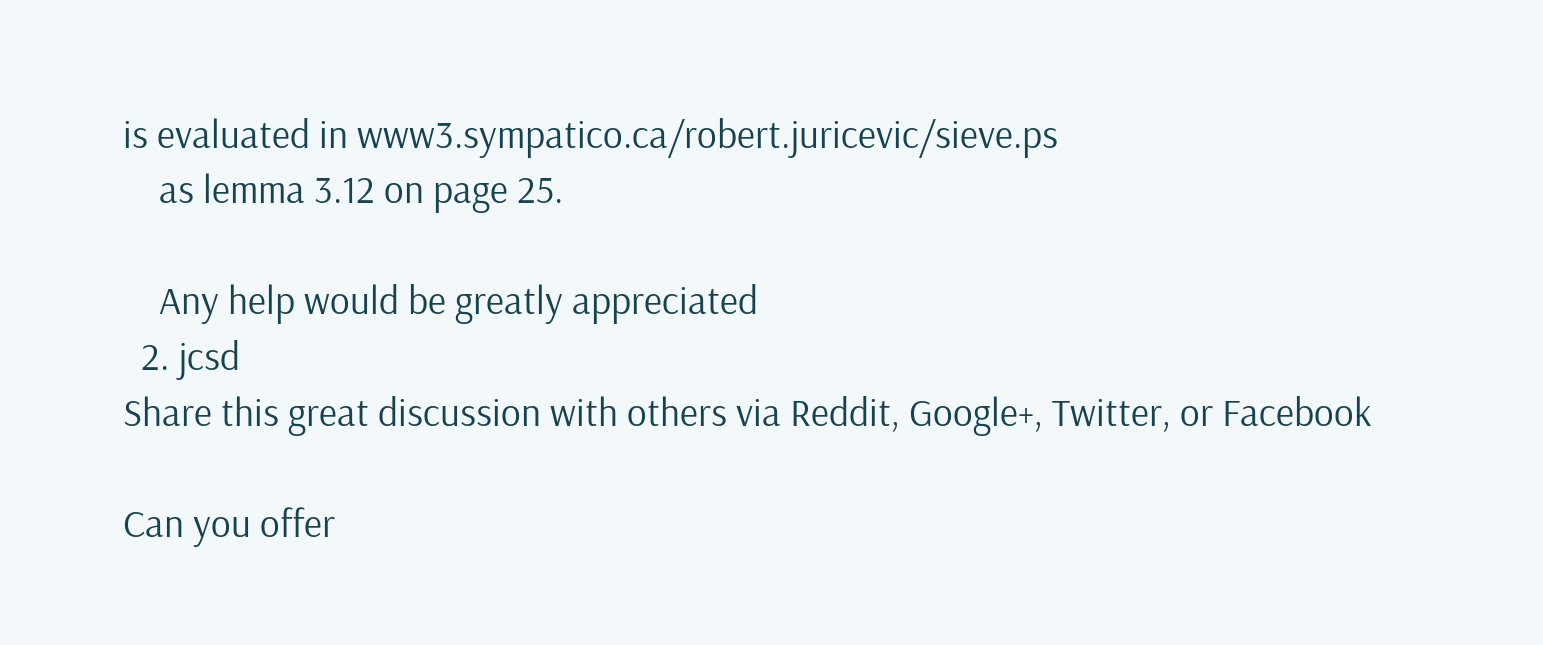is evaluated in www3.sympatico.ca/robert.juricevic/sieve.ps
    as lemma 3.12 on page 25.

    Any help would be greatly appreciated
  2. jcsd
Share this great discussion with others via Reddit, Google+, Twitter, or Facebook

Can you offer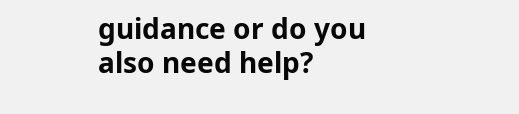guidance or do you also need help?